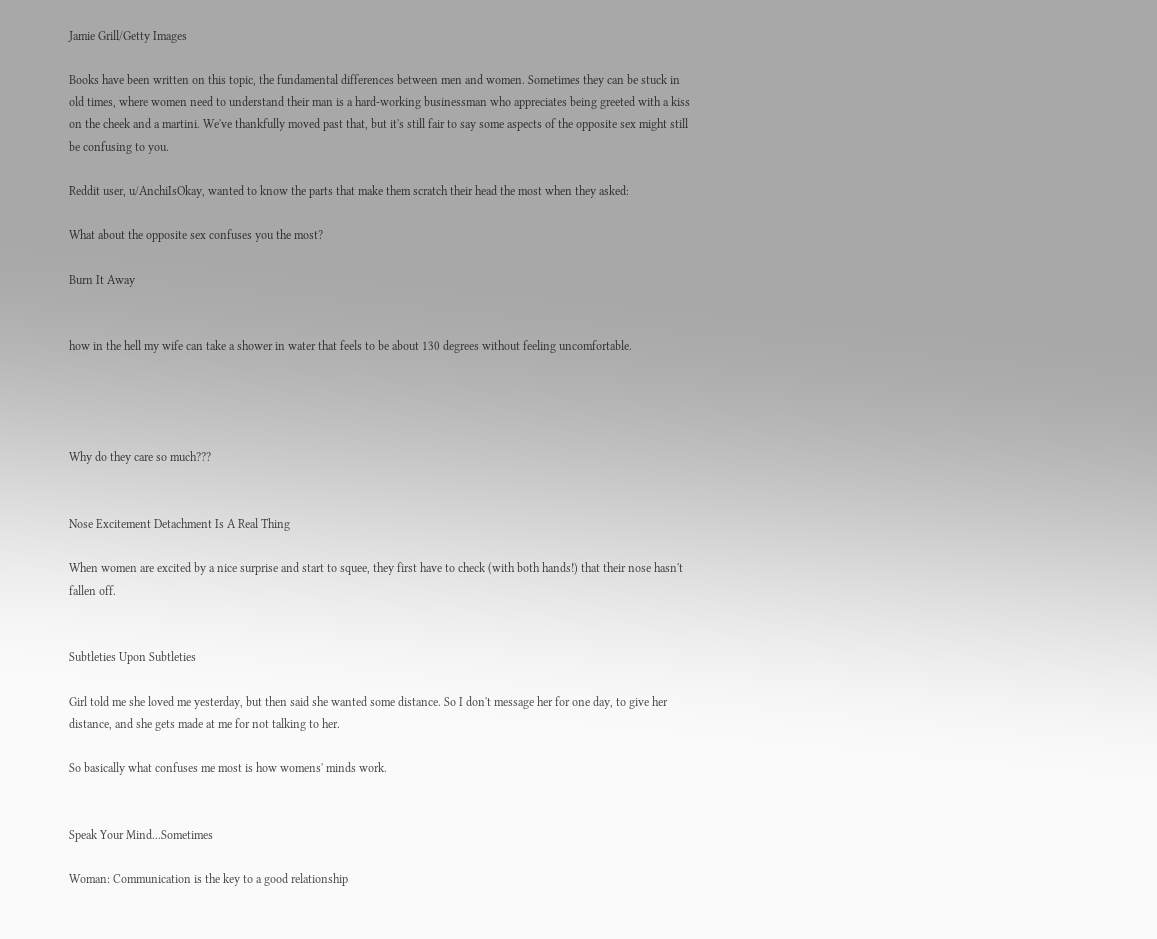Jamie Grill/Getty Images

Books have been written on this topic, the fundamental differences between men and women. Sometimes they can be stuck in old times, where women need to understand their man is a hard-working businessman who appreciates being greeted with a kiss on the cheek and a martini. We've thankfully moved past that, but it's still fair to say some aspects of the opposite sex might still be confusing to you.

Reddit user, u/AnchiIsOkay, wanted to know the parts that make them scratch their head the most when they asked:

What about the opposite sex confuses you the most?

Burn It Away


how in the hell my wife can take a shower in water that feels to be about 130 degrees without feeling uncomfortable.




Why do they care so much???


Nose Excitement Detachment Is A Real Thing

When women are excited by a nice surprise and start to squee, they first have to check (with both hands!) that their nose hasn't fallen off.


Subtleties Upon Subtleties

Girl told me she loved me yesterday, but then said she wanted some distance. So I don't message her for one day, to give her distance, and she gets made at me for not talking to her.

So basically what confuses me most is how womens' minds work.


Speak Your Mind...Sometimes

Woman: Communication is the key to a good relationship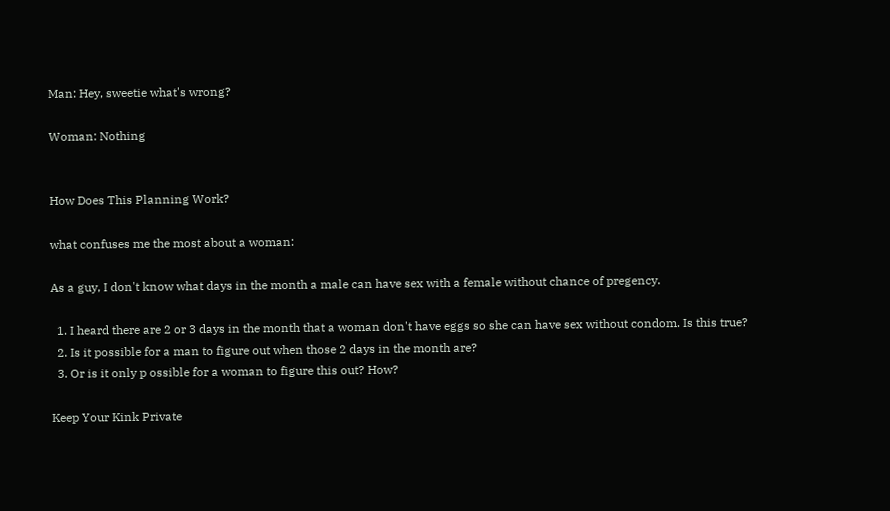Man: Hey, sweetie what's wrong?

Woman: Nothing


How Does This Planning Work?

what confuses me the most about a woman:

As a guy, I don't know what days in the month a male can have sex with a female without chance of pregency.

  1. I heard there are 2 or 3 days in the month that a woman don't have eggs so she can have sex without condom. Is this true?
  2. Is it possible for a man to figure out when those 2 days in the month are?
  3. Or is it only p ossible for a woman to figure this out? How?

Keep Your Kink Private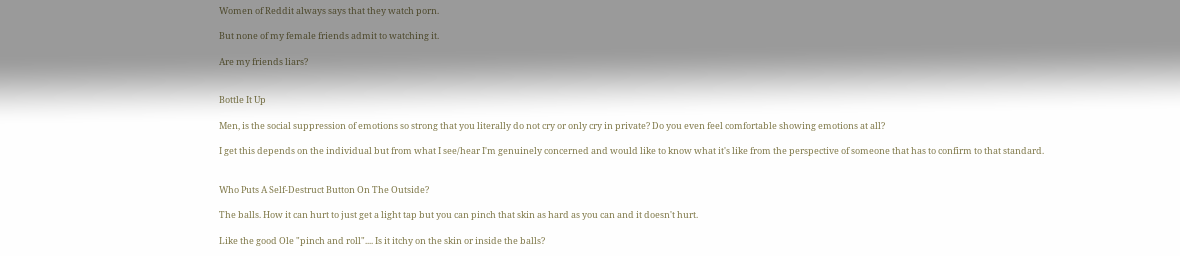Women of Reddit always says that they watch porn.

But none of my female friends admit to watching it.

Are my friends liars?


Bottle It Up

Men, is the social suppression of emotions so strong that you literally do not cry or only cry in private? Do you even feel comfortable showing emotions at all?

I get this depends on the individual but from what I see/hear I'm genuinely concerned and would like to know what it's like from the perspective of someone that has to confirm to that standard.


Who Puts A Self-Destruct Button On The Outside?

The balls. How it can hurt to just get a light tap but you can pinch that skin as hard as you can and it doesn't hurt.

Like the good Ole "pinch and roll".... Is it itchy on the skin or inside the balls?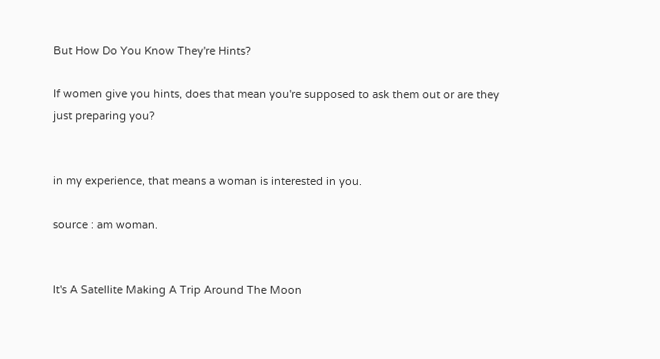But How Do You Know They're Hints?

If women give you hints, does that mean you're supposed to ask them out or are they just preparing you?


in my experience, that means a woman is interested in you.

source : am woman.


It's A Satellite Making A Trip Around The Moon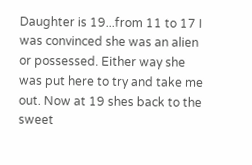Daughter is 19...from 11 to 17 I was convinced she was an alien or possessed. Either way she was put here to try and take me out. Now at 19 shes back to the sweet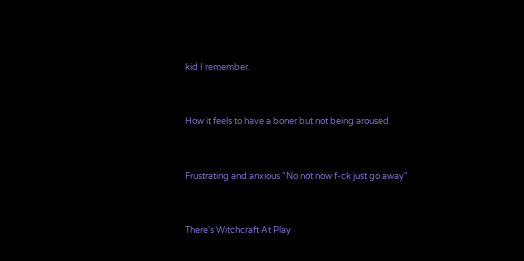kid I remember.


How it feels to have a boner but not being aroused


Frustrating and anxious "No not now f-ck just go away"


There's Witchcraft At Play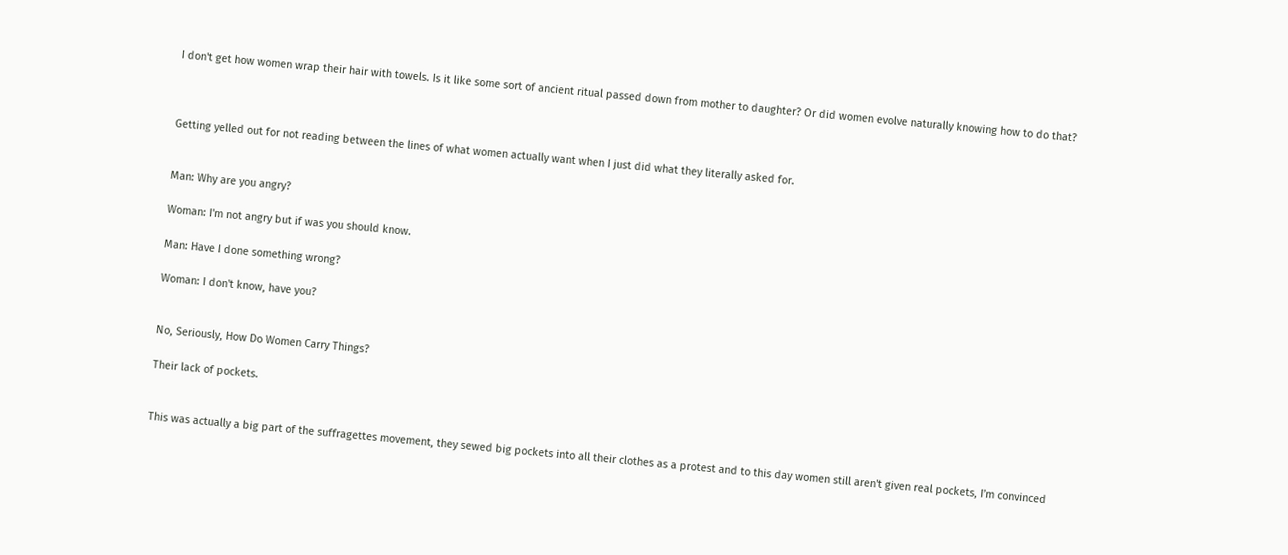I don't get how women wrap their hair with towels. Is it like some sort of ancient ritual passed down from mother to daughter? Or did women evolve naturally knowing how to do that?



Getting yelled out for not reading between the lines of what women actually want when I just did what they literally asked for.


Man: Why are you angry?

Woman: I'm not angry but if was you should know.

Man: Have I done something wrong?

Woman: I don't know, have you?


No, Seriously, How Do Women Carry Things?

Their lack of pockets.


This was actually a big part of the suffragettes movement, they sewed big pockets into all their clothes as a protest and to this day women still aren't given real pockets, I'm convinced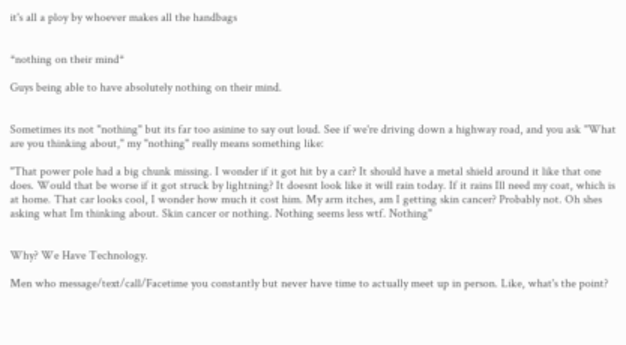it's all a ploy by whoever makes all the handbags


*nothing on their mind*

Guys being able to have absolutely nothing on their mind.


Sometimes its not "nothing" but its far too asinine to say out loud. See if we're driving down a highway road, and you ask "What are you thinking about," my "nothing" really means something like:

"That power pole had a big chunk missing. I wonder if it got hit by a car? It should have a metal shield around it like that one does. Would that be worse if it got struck by lightning? It doesnt look like it will rain today. If it rains Ill need my coat, which is at home. That car looks cool, I wonder how much it cost him. My arm itches, am I getting skin cancer? Probably not. Oh shes asking what Im thinking about. Skin cancer or nothing. Nothing seems less wtf. Nothing"


Why? We Have Technology.

Men who message/text/call/Facetime you constantly but never have time to actually meet up in person. Like, what's the point?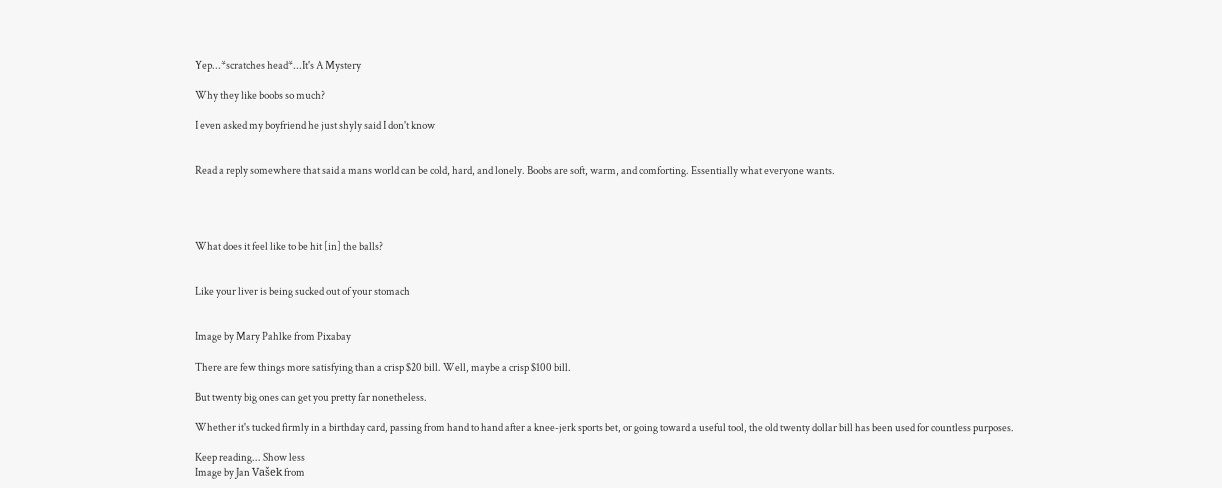Yep...*scratches head*...It's A Mystery

Why they like boobs so much?

I even asked my boyfriend he just shyly said I don't know


Read a reply somewhere that said a mans world can be cold, hard, and lonely. Boobs are soft, warm, and comforting. Essentially what everyone wants.




What does it feel like to be hit [in] the balls?


Like your liver is being sucked out of your stomach


Image by Mary Pahlke from Pixabay

There are few things more satisfying than a crisp $20 bill. Well, maybe a crisp $100 bill.

But twenty big ones can get you pretty far nonetheless.

Whether it's tucked firmly in a birthday card, passing from hand to hand after a knee-jerk sports bet, or going toward a useful tool, the old twenty dollar bill has been used for countless purposes.

Keep reading... Show less
Image by Jan Vašek from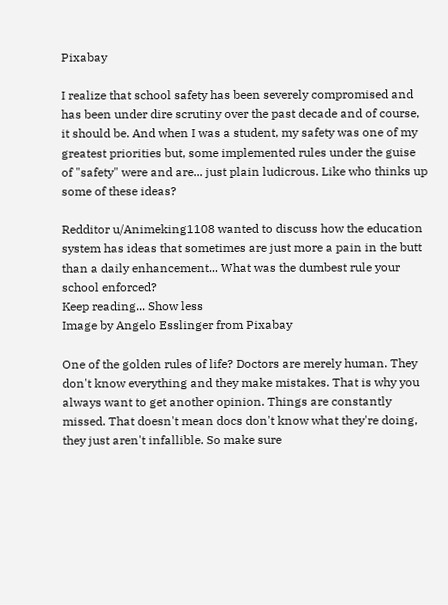Pixabay

I realize that school safety has been severely compromised and has been under dire scrutiny over the past decade and of course, it should be. And when I was a student, my safety was one of my greatest priorities but, some implemented rules under the guise of "safety" were and are... just plain ludicrous. Like who thinks up some of these ideas?

Redditor u/Animeking1108 wanted to discuss how the education system has ideas that sometimes are just more a pain in the butt than a daily enhancement... What was the dumbest rule your school enforced?
Keep reading... Show less
Image by Angelo Esslinger from Pixabay

One of the golden rules of life? Doctors are merely human. They don't know everything and they make mistakes. That is why you always want to get another opinion. Things are constantly missed. That doesn't mean docs don't know what they're doing, they just aren't infallible. So make sure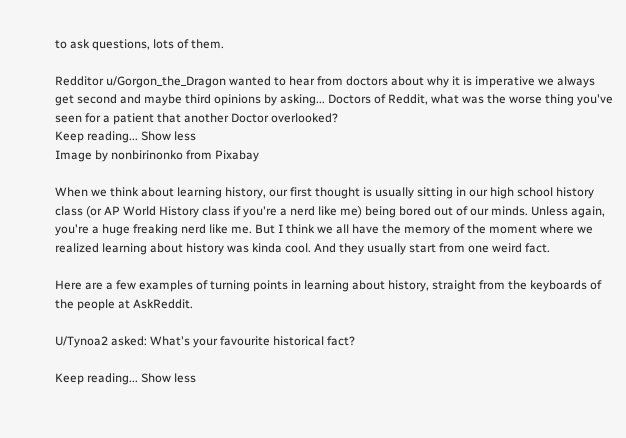to ask questions, lots of them.

Redditor u/Gorgon_the_Dragon wanted to hear from doctors about why it is imperative we always get second and maybe third opinions by asking... Doctors of Reddit, what was the worse thing you've seen for a patient that another Doctor overlooked?
Keep reading... Show less
Image by nonbirinonko from Pixabay

When we think about learning history, our first thought is usually sitting in our high school history class (or AP World History class if you're a nerd like me) being bored out of our minds. Unless again, you're a huge freaking nerd like me. But I think we all have the memory of the moment where we realized learning about history was kinda cool. And they usually start from one weird fact.

Here are a few examples of turning points in learning about history, straight from the keyboards of the people at AskReddit.

U/Tynoa2 asked: What's your favourite historical fact?

Keep reading... Show less